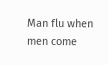Man flu when men come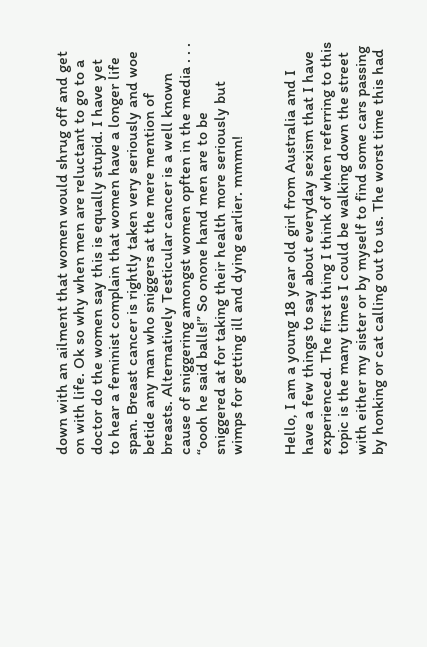down with an ailment that women would shrug off and get on with life. Ok so why when men are reluctant to go to a doctor do the women say this is equally stupid. I have yet to hear a feminist complain that women have a longer life span. Breast cancer is rightly taken very seriously and woe betide any man who sniggers at the mere mention of breasts. Alternatively Testicular cancer is a well known cause of sniggering amongst women opften in the media . . . “oooh he said balls!” So onone hand men are to be sniggered at for taking their health more seriously but wimps for getting ill and dying earlier. mmmn!


Hello, I am a young 18 year old girl from Australia and I have a few things to say about everyday sexism that I have experienced. The first thing I think of when referring to this topic is the many times I could be walking down the street with either my sister or by myself to find some cars passing by honking or cat calling out to us. The worst time this had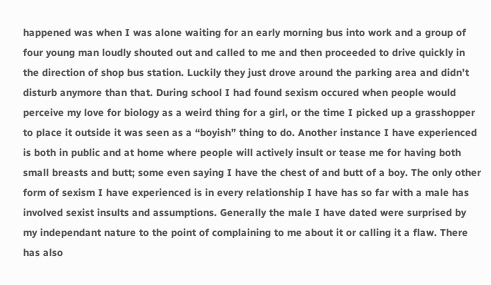happened was when I was alone waiting for an early morning bus into work and a group of four young man loudly shouted out and called to me and then proceeded to drive quickly in the direction of shop bus station. Luckily they just drove around the parking area and didn’t disturb anymore than that. During school I had found sexism occured when people would perceive my love for biology as a weird thing for a girl, or the time I picked up a grasshopper to place it outside it was seen as a “boyish” thing to do. Another instance I have experienced is both in public and at home where people will actively insult or tease me for having both small breasts and butt; some even saying I have the chest of and butt of a boy. The only other form of sexism I have experienced is in every relationship I have has so far with a male has involved sexist insults and assumptions. Generally the male I have dated were surprised by my independant nature to the point of complaining to me about it or calling it a flaw. There has also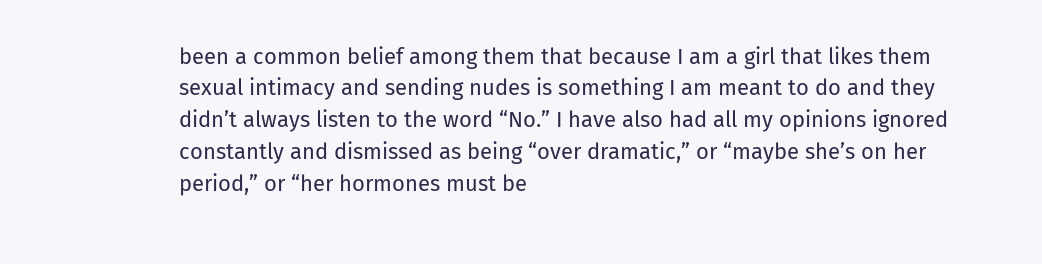been a common belief among them that because I am a girl that likes them sexual intimacy and sending nudes is something I am meant to do and they didn’t always listen to the word “No.” I have also had all my opinions ignored constantly and dismissed as being “over dramatic,” or “maybe she’s on her period,” or “her hormones must be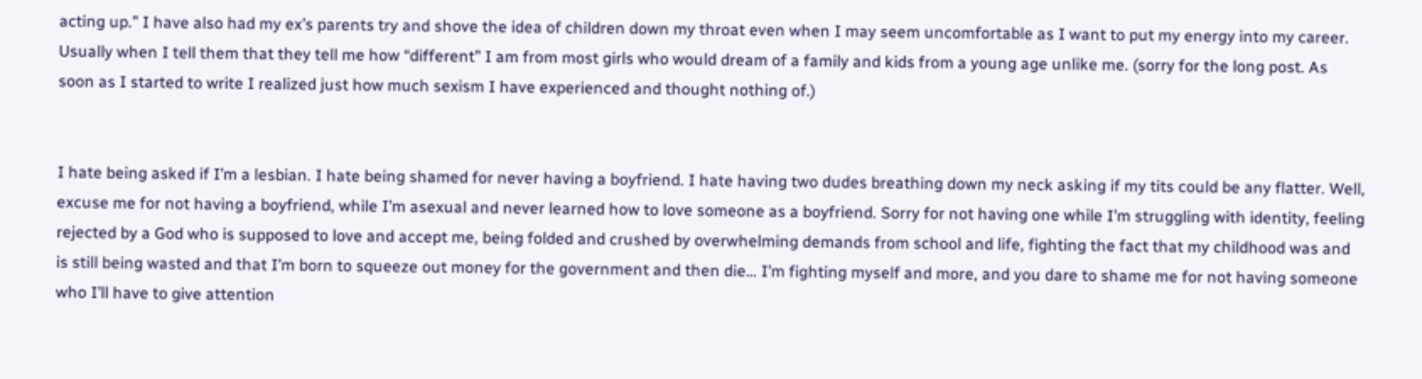acting up.” I have also had my ex’s parents try and shove the idea of children down my throat even when I may seem uncomfortable as I want to put my energy into my career. Usually when I tell them that they tell me how “different” I am from most girls who would dream of a family and kids from a young age unlike me. (sorry for the long post. As soon as I started to write I realized just how much sexism I have experienced and thought nothing of.)


I hate being asked if I’m a lesbian. I hate being shamed for never having a boyfriend. I hate having two dudes breathing down my neck asking if my tits could be any flatter. Well, excuse me for not having a boyfriend, while I’m asexual and never learned how to love someone as a boyfriend. Sorry for not having one while I’m struggling with identity, feeling rejected by a God who is supposed to love and accept me, being folded and crushed by overwhelming demands from school and life, fighting the fact that my childhood was and is still being wasted and that I’m born to squeeze out money for the government and then die… I’m fighting myself and more, and you dare to shame me for not having someone who I’ll have to give attention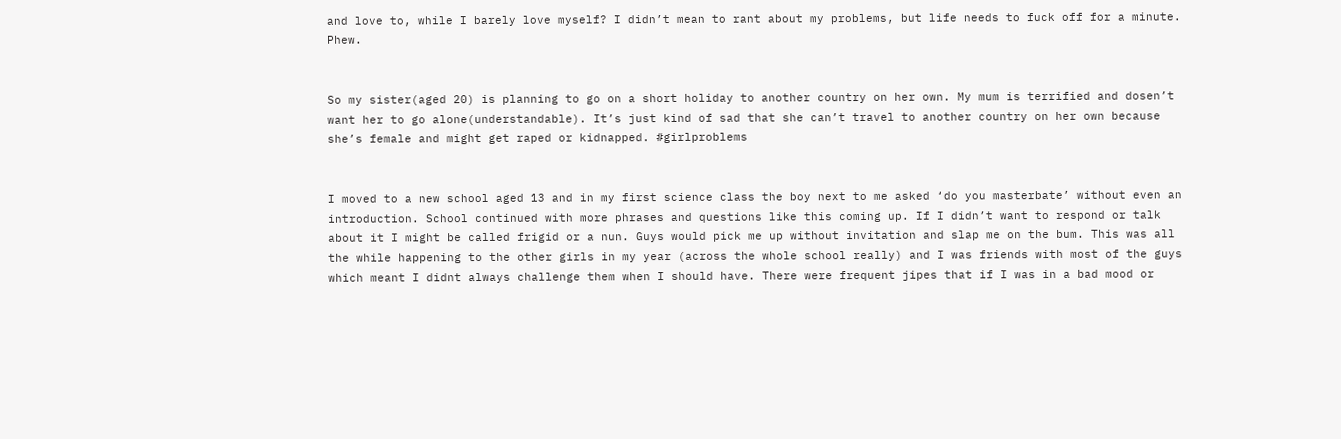and love to, while I barely love myself? I didn’t mean to rant about my problems, but life needs to fuck off for a minute. Phew.


So my sister(aged 20) is planning to go on a short holiday to another country on her own. My mum is terrified and dosen’t want her to go alone(understandable). It’s just kind of sad that she can’t travel to another country on her own because she’s female and might get raped or kidnapped. #girlproblems


I moved to a new school aged 13 and in my first science class the boy next to me asked ‘do you masterbate’ without even an introduction. School continued with more phrases and questions like this coming up. If I didn’t want to respond or talk about it I might be called frigid or a nun. Guys would pick me up without invitation and slap me on the bum. This was all the while happening to the other girls in my year (across the whole school really) and I was friends with most of the guys which meant I didnt always challenge them when I should have. There were frequent jipes that if I was in a bad mood or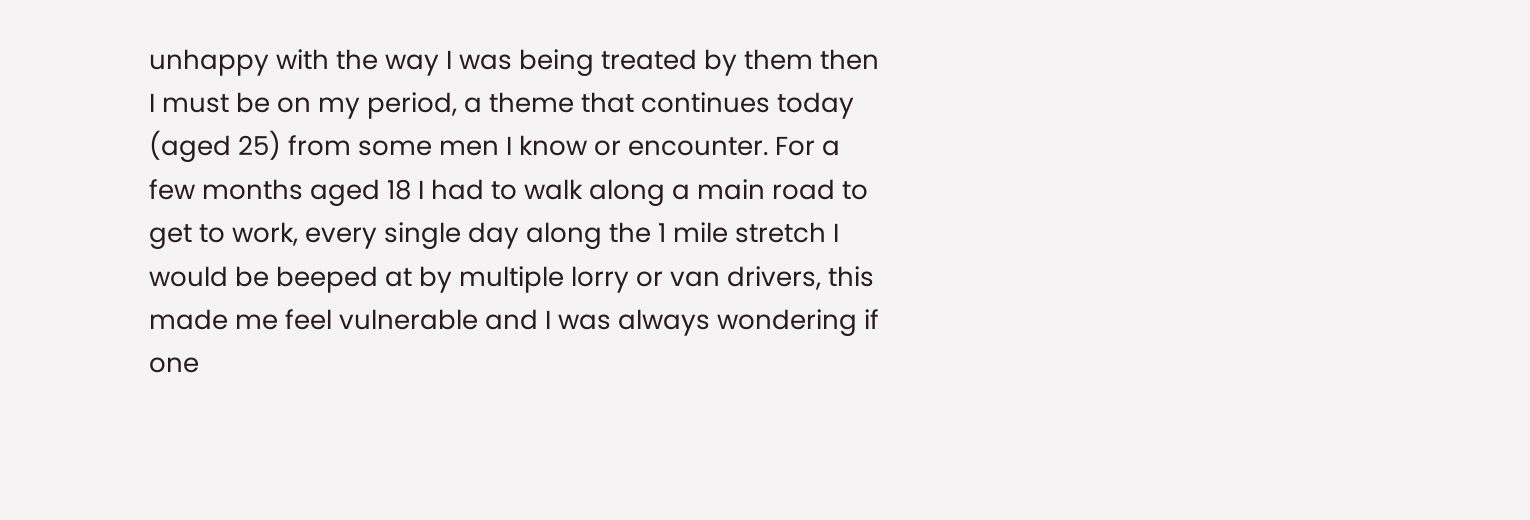unhappy with the way I was being treated by them then I must be on my period, a theme that continues today (aged 25) from some men I know or encounter. For a few months aged 18 I had to walk along a main road to get to work, every single day along the 1 mile stretch I would be beeped at by multiple lorry or van drivers, this made me feel vulnerable and I was always wondering if one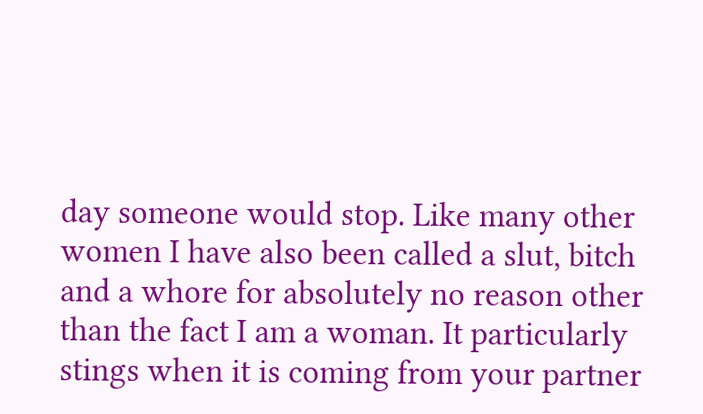day someone would stop. Like many other women I have also been called a slut, bitch and a whore for absolutely no reason other than the fact I am a woman. It particularly stings when it is coming from your partner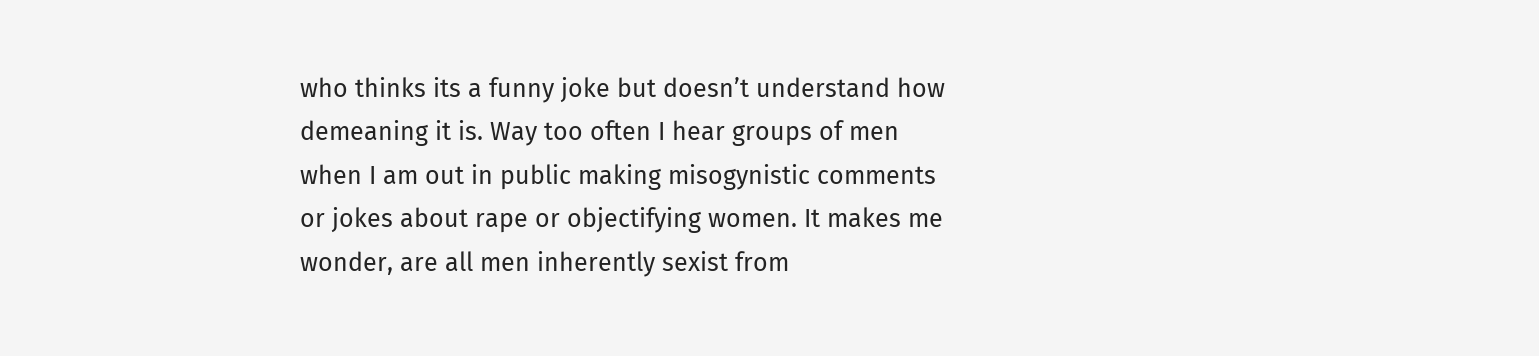who thinks its a funny joke but doesn’t understand how demeaning it is. Way too often I hear groups of men when I am out in public making misogynistic comments or jokes about rape or objectifying women. It makes me wonder, are all men inherently sexist from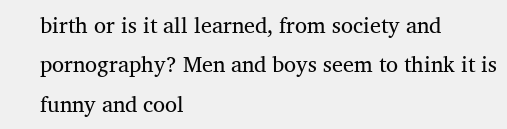birth or is it all learned, from society and pornography? Men and boys seem to think it is funny and cool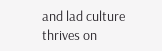and lad culture thrives on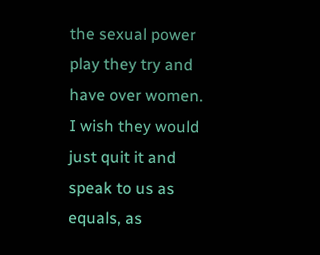the sexual power play they try and have over women. I wish they would just quit it and speak to us as equals, as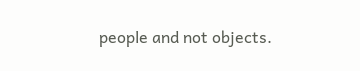people and not objects.